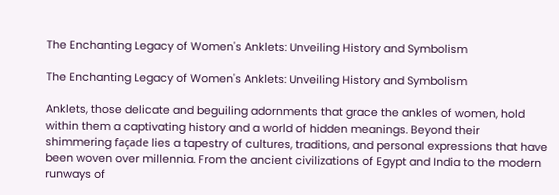The Enchanting Legacy of Women's Anklets: Unveiling History and Symbolism

The Enchanting Legacy of Women's Anklets: Unveiling History and Symbolism

Anklets, those delicate and beguiling adornments that grace the ankles of women, hold within them a captivating history and a world of hidden meanings. Beyond their shimmering façade lies a tapestry of cultures, traditions, and personal expressions that have been woven over millennia. From the ancient civilizations of Egypt and India to the modern runways of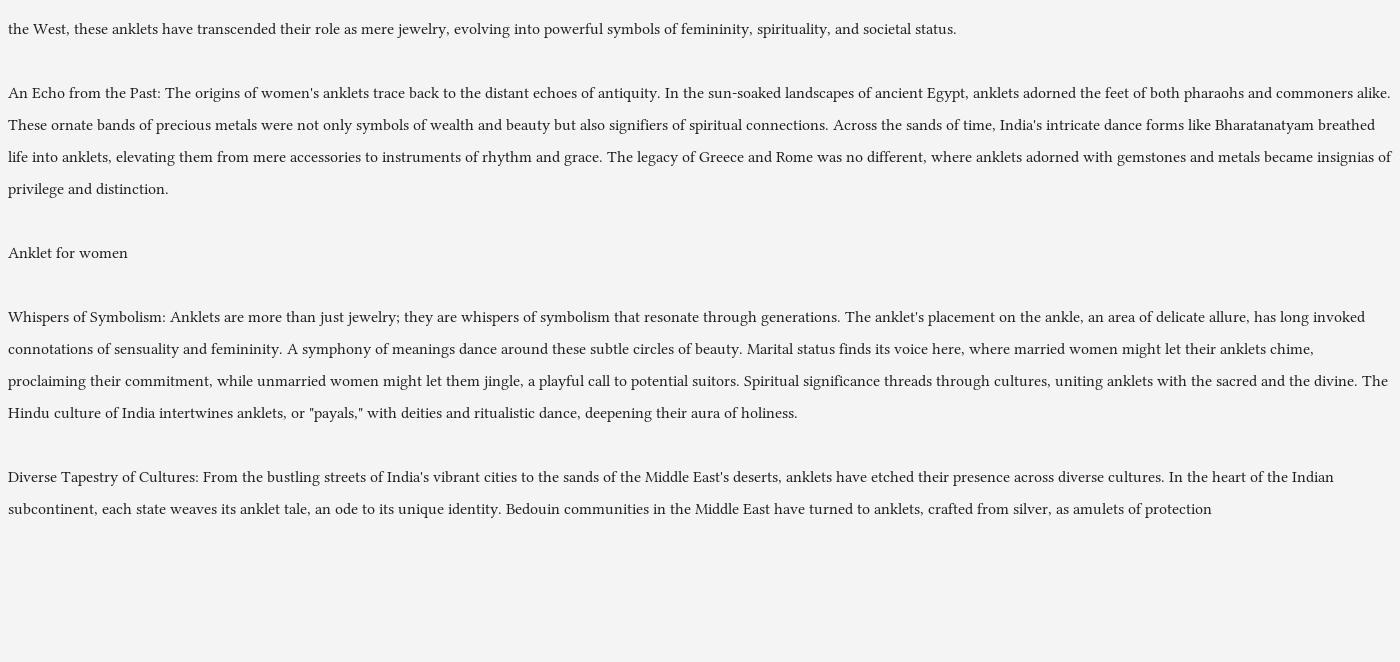the West, these anklets have transcended their role as mere jewelry, evolving into powerful symbols of femininity, spirituality, and societal status.

An Echo from the Past: The origins of women's anklets trace back to the distant echoes of antiquity. In the sun-soaked landscapes of ancient Egypt, anklets adorned the feet of both pharaohs and commoners alike. These ornate bands of precious metals were not only symbols of wealth and beauty but also signifiers of spiritual connections. Across the sands of time, India's intricate dance forms like Bharatanatyam breathed life into anklets, elevating them from mere accessories to instruments of rhythm and grace. The legacy of Greece and Rome was no different, where anklets adorned with gemstones and metals became insignias of privilege and distinction.

Anklet for women

Whispers of Symbolism: Anklets are more than just jewelry; they are whispers of symbolism that resonate through generations. The anklet's placement on the ankle, an area of delicate allure, has long invoked connotations of sensuality and femininity. A symphony of meanings dance around these subtle circles of beauty. Marital status finds its voice here, where married women might let their anklets chime, proclaiming their commitment, while unmarried women might let them jingle, a playful call to potential suitors. Spiritual significance threads through cultures, uniting anklets with the sacred and the divine. The Hindu culture of India intertwines anklets, or "payals," with deities and ritualistic dance, deepening their aura of holiness.

Diverse Tapestry of Cultures: From the bustling streets of India's vibrant cities to the sands of the Middle East's deserts, anklets have etched their presence across diverse cultures. In the heart of the Indian subcontinent, each state weaves its anklet tale, an ode to its unique identity. Bedouin communities in the Middle East have turned to anklets, crafted from silver, as amulets of protection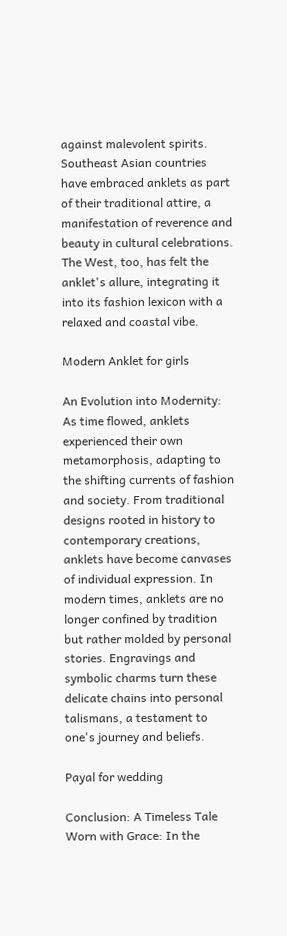against malevolent spirits. Southeast Asian countries have embraced anklets as part of their traditional attire, a manifestation of reverence and beauty in cultural celebrations. The West, too, has felt the anklet's allure, integrating it into its fashion lexicon with a relaxed and coastal vibe.

Modern Anklet for girls

An Evolution into Modernity: As time flowed, anklets experienced their own metamorphosis, adapting to the shifting currents of fashion and society. From traditional designs rooted in history to contemporary creations, anklets have become canvases of individual expression. In modern times, anklets are no longer confined by tradition but rather molded by personal stories. Engravings and symbolic charms turn these delicate chains into personal talismans, a testament to one's journey and beliefs.

Payal for wedding

Conclusion: A Timeless Tale Worn with Grace: In the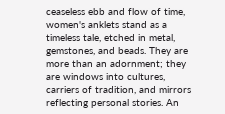ceaseless ebb and flow of time, women's anklets stand as a timeless tale, etched in metal, gemstones, and beads. They are more than an adornment; they are windows into cultures, carriers of tradition, and mirrors reflecting personal stories. An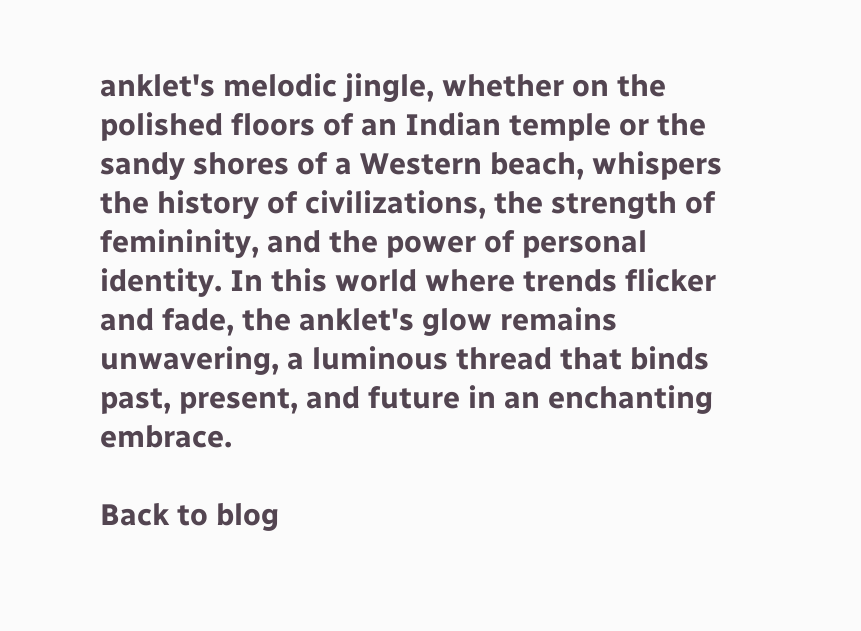anklet's melodic jingle, whether on the polished floors of an Indian temple or the sandy shores of a Western beach, whispers the history of civilizations, the strength of femininity, and the power of personal identity. In this world where trends flicker and fade, the anklet's glow remains unwavering, a luminous thread that binds past, present, and future in an enchanting embrace.

Back to blog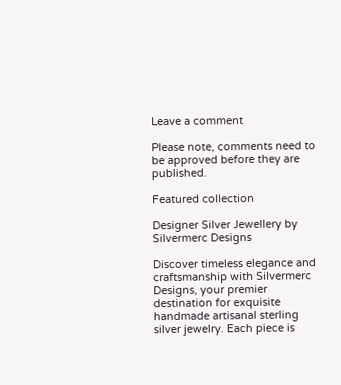Leave a comment

Please note, comments need to be approved before they are published.

Featured collection

Designer Silver Jewellery by Silvermerc Designs

Discover timeless elegance and craftsmanship with Silvermerc Designs, your premier destination for exquisite handmade artisanal sterling silver jewelry. Each piece is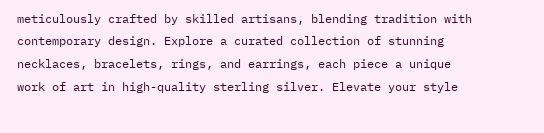meticulously crafted by skilled artisans, blending tradition with contemporary design. Explore a curated collection of stunning necklaces, bracelets, rings, and earrings, each piece a unique work of art in high-quality sterling silver. Elevate your style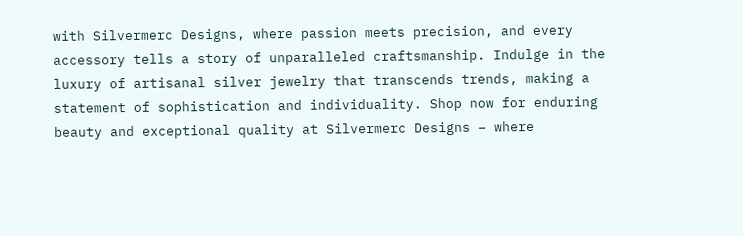with Silvermerc Designs, where passion meets precision, and every accessory tells a story of unparalleled craftsmanship. Indulge in the luxury of artisanal silver jewelry that transcends trends, making a statement of sophistication and individuality. Shop now for enduring beauty and exceptional quality at Silvermerc Designs – where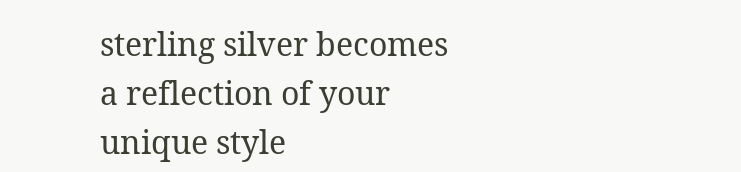sterling silver becomes a reflection of your unique style